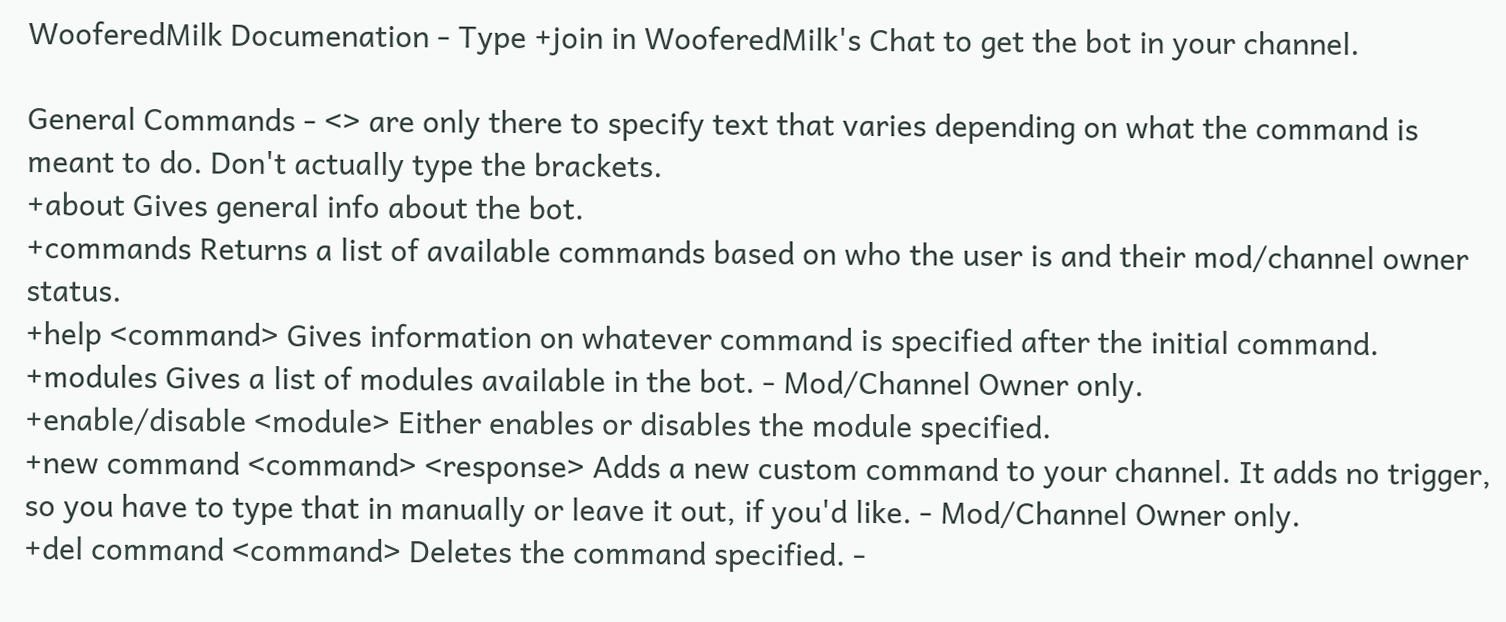WooferedMilk Documenation - Type +join in WooferedMilk's Chat to get the bot in your channel.

General Commands - <> are only there to specify text that varies depending on what the command is meant to do. Don't actually type the brackets.
+about Gives general info about the bot.
+commands Returns a list of available commands based on who the user is and their mod/channel owner status.
+help <command> Gives information on whatever command is specified after the initial command.
+modules Gives a list of modules available in the bot. - Mod/Channel Owner only.
+enable/disable <module> Either enables or disables the module specified.
+new command <command> <response> Adds a new custom command to your channel. It adds no trigger, so you have to type that in manually or leave it out, if you'd like. - Mod/Channel Owner only.
+del command <command> Deletes the command specified. -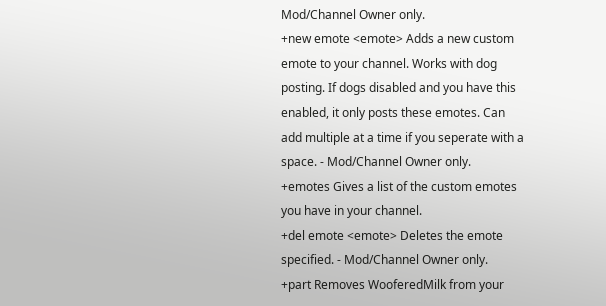Mod/Channel Owner only.
+new emote <emote> Adds a new custom emote to your channel. Works with dog posting. If dogs disabled and you have this enabled, it only posts these emotes. Can add multiple at a time if you seperate with a space. - Mod/Channel Owner only.
+emotes Gives a list of the custom emotes you have in your channel.
+del emote <emote> Deletes the emote specified. - Mod/Channel Owner only.
+part Removes WooferedMilk from your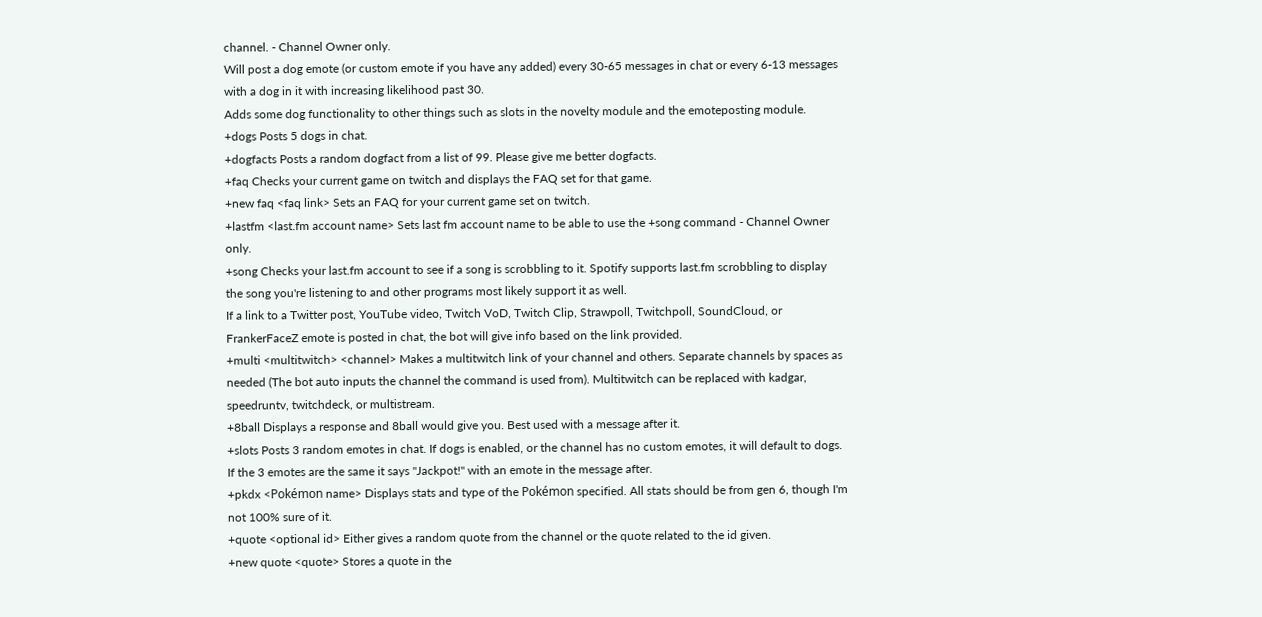channel. - Channel Owner only.
Will post a dog emote (or custom emote if you have any added) every 30-65 messages in chat or every 6-13 messages with a dog in it with increasing likelihood past 30.
Adds some dog functionality to other things such as slots in the novelty module and the emoteposting module.
+dogs Posts 5 dogs in chat.
+dogfacts Posts a random dogfact from a list of 99. Please give me better dogfacts.
+faq Checks your current game on twitch and displays the FAQ set for that game.
+new faq <faq link> Sets an FAQ for your current game set on twitch.
+lastfm <last.fm account name> Sets last fm account name to be able to use the +song command - Channel Owner only.
+song Checks your last.fm account to see if a song is scrobbling to it. Spotify supports last.fm scrobbling to display the song you're listening to and other programs most likely support it as well.
If a link to a Twitter post, YouTube video, Twitch VoD, Twitch Clip, Strawpoll, Twitchpoll, SoundCloud, or FrankerFaceZ emote is posted in chat, the bot will give info based on the link provided.
+multi <multitwitch> <channel> Makes a multitwitch link of your channel and others. Separate channels by spaces as needed (The bot auto inputs the channel the command is used from). Multitwitch can be replaced with kadgar, speedruntv, twitchdeck, or multistream.
+8ball Displays a response and 8ball would give you. Best used with a message after it.
+slots Posts 3 random emotes in chat. If dogs is enabled, or the channel has no custom emotes, it will default to dogs. If the 3 emotes are the same it says "Jackpot!" with an emote in the message after.
+pkdx <Pokémon name> Displays stats and type of the Pokémon specified. All stats should be from gen 6, though I'm not 100% sure of it.
+quote <optional id> Either gives a random quote from the channel or the quote related to the id given.
+new quote <quote> Stores a quote in the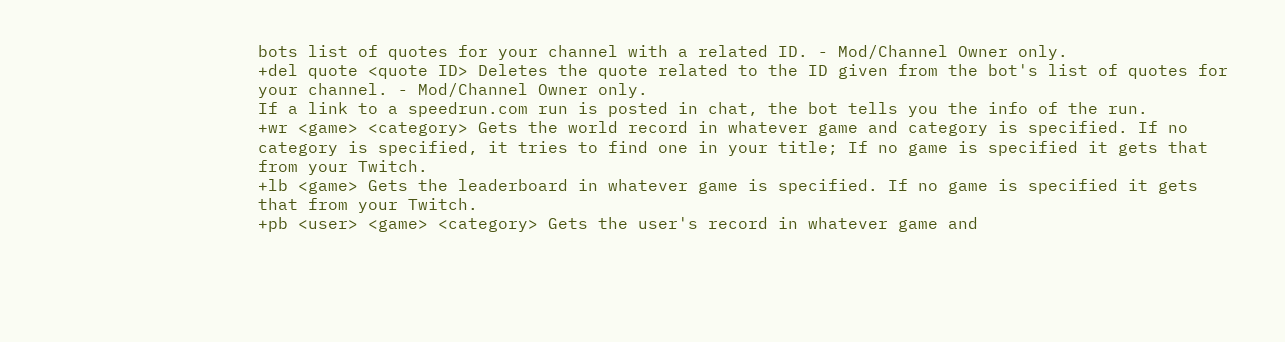bots list of quotes for your channel with a related ID. - Mod/Channel Owner only.
+del quote <quote ID> Deletes the quote related to the ID given from the bot's list of quotes for your channel. - Mod/Channel Owner only.
If a link to a speedrun.com run is posted in chat, the bot tells you the info of the run.
+wr <game> <category> Gets the world record in whatever game and category is specified. If no category is specified, it tries to find one in your title; If no game is specified it gets that from your Twitch.
+lb <game> Gets the leaderboard in whatever game is specified. If no game is specified it gets that from your Twitch.
+pb <user> <game> <category> Gets the user's record in whatever game and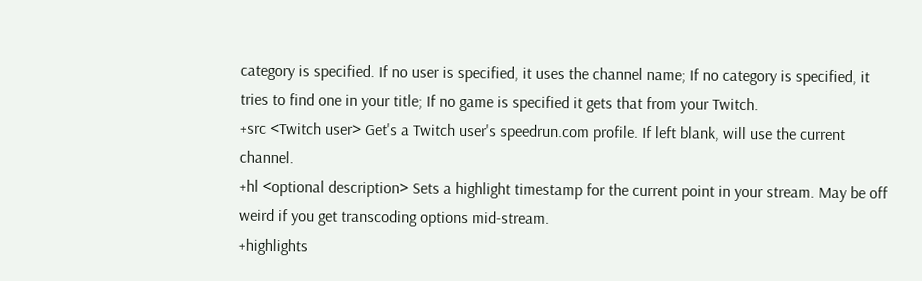category is specified. If no user is specified, it uses the channel name; If no category is specified, it tries to find one in your title; If no game is specified it gets that from your Twitch.
+src <Twitch user> Get's a Twitch user's speedrun.com profile. If left blank, will use the current channel.
+hl <optional description> Sets a highlight timestamp for the current point in your stream. May be off weird if you get transcoding options mid-stream.
+highlights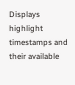Displays highlight timestamps and their available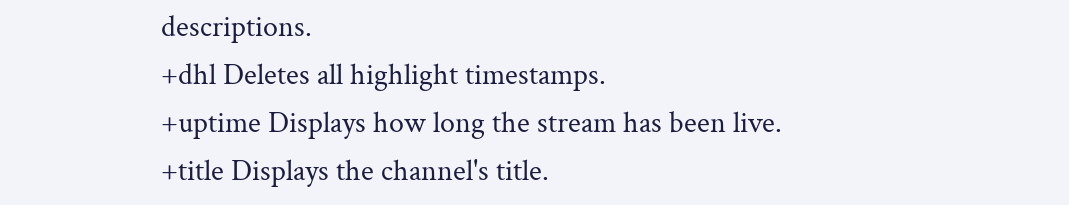descriptions.
+dhl Deletes all highlight timestamps.
+uptime Displays how long the stream has been live.
+title Displays the channel's title.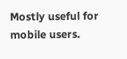Mostly useful for mobile users.